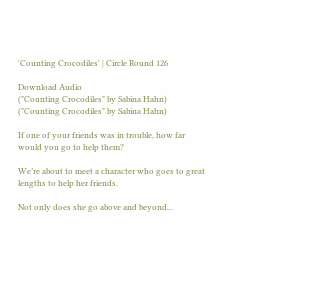'Counting Crocodiles' | Circle Round 126

Download Audio
("Counting Crocodiles" by Sabina Hahn)
("Counting Crocodiles" by Sabina Hahn)

If one of your friends was in trouble, how far would you go to help them?

We’re about to meet a character who goes to great lengths to help her friends.

Not only does she go above and beyond...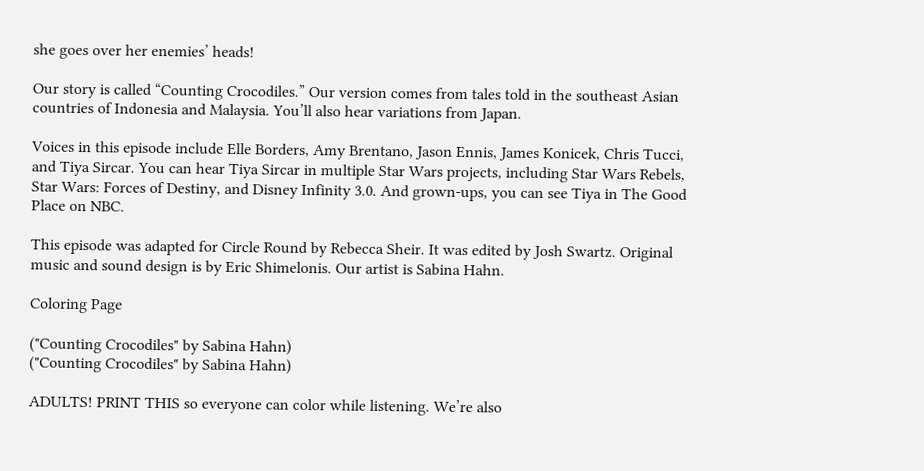she goes over her enemies’ heads!

Our story is called “Counting Crocodiles.” Our version comes from tales told in the southeast Asian countries of Indonesia and Malaysia. You’ll also hear variations from Japan.

Voices in this episode include Elle Borders, Amy Brentano, Jason Ennis, James Konicek, Chris Tucci, and Tiya Sircar. You can hear Tiya Sircar in multiple Star Wars projects, including Star Wars Rebels, Star Wars: Forces of Destiny, and Disney Infinity 3.0. And grown-ups, you can see Tiya in The Good Place on NBC.

This episode was adapted for Circle Round by Rebecca Sheir. It was edited by Josh Swartz. Original music and sound design is by Eric Shimelonis. Our artist is Sabina Hahn.

Coloring Page

("Counting Crocodiles" by Sabina Hahn)
("Counting Crocodiles" by Sabina Hahn)

ADULTS! PRINT THIS so everyone can color while listening. We’re also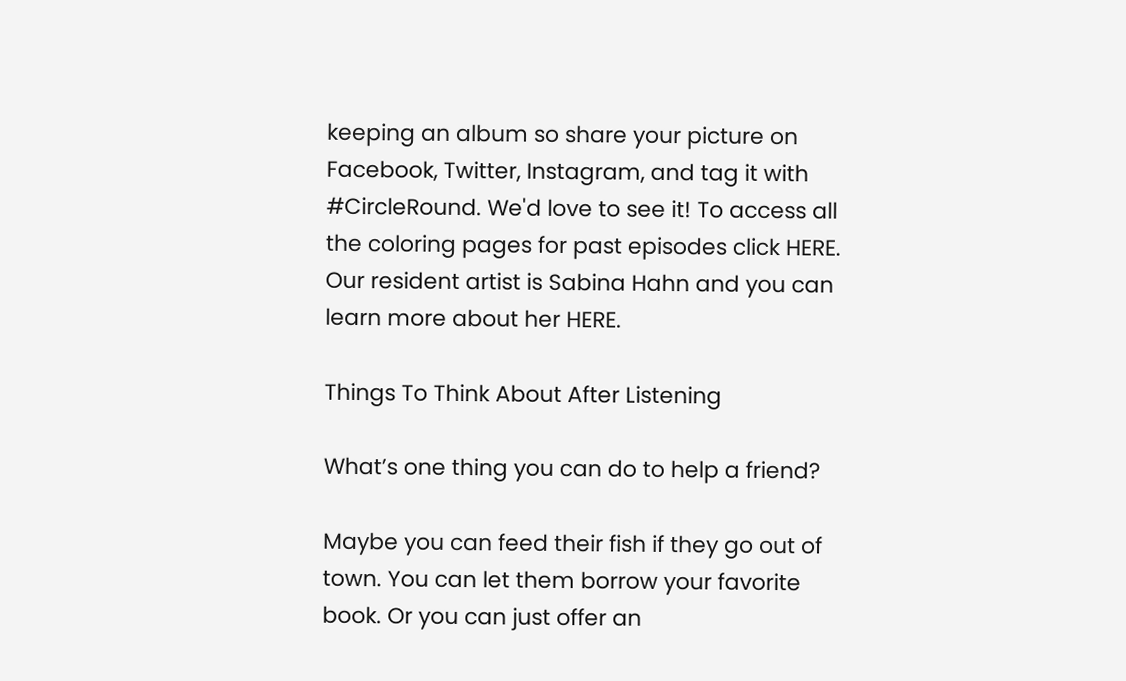keeping an album so share your picture on Facebook, Twitter, Instagram, and tag it with #CircleRound. We'd love to see it! To access all the coloring pages for past episodes click HERE. Our resident artist is Sabina Hahn and you can learn more about her HERE.

Things To Think About After Listening

What’s one thing you can do to help a friend?

Maybe you can feed their fish if they go out of town. You can let them borrow your favorite book. Or you can just offer an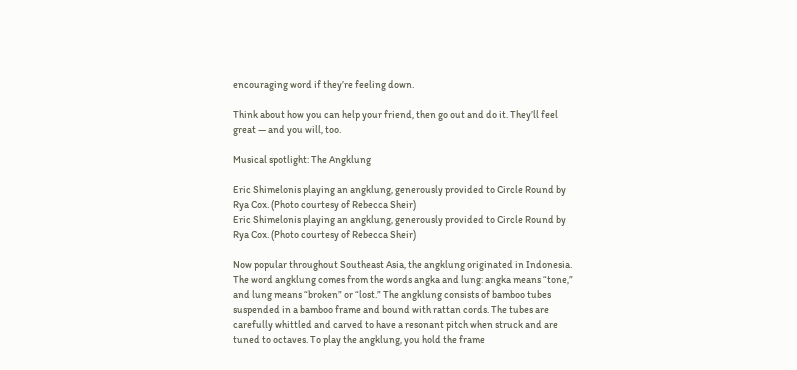encouraging word if they’re feeling down.

Think about how you can help your friend, then go out and do it. They’ll feel great — and you will, too.

Musical spotlight: The Angklung

Eric Shimelonis playing an angklung, generously provided to Circle Round by Rya Cox. (Photo courtesy of Rebecca Sheir)
Eric Shimelonis playing an angklung, generously provided to Circle Round by Rya Cox. (Photo courtesy of Rebecca Sheir)

Now popular throughout Southeast Asia, the angklung originated in Indonesia. The word angklung comes from the words angka and lung: angka means “tone,” and lung means “broken” or “lost.” The angklung consists of bamboo tubes suspended in a bamboo frame and bound with rattan cords. The tubes are carefully whittled and carved to have a resonant pitch when struck and are tuned to octaves. To play the angklung, you hold the frame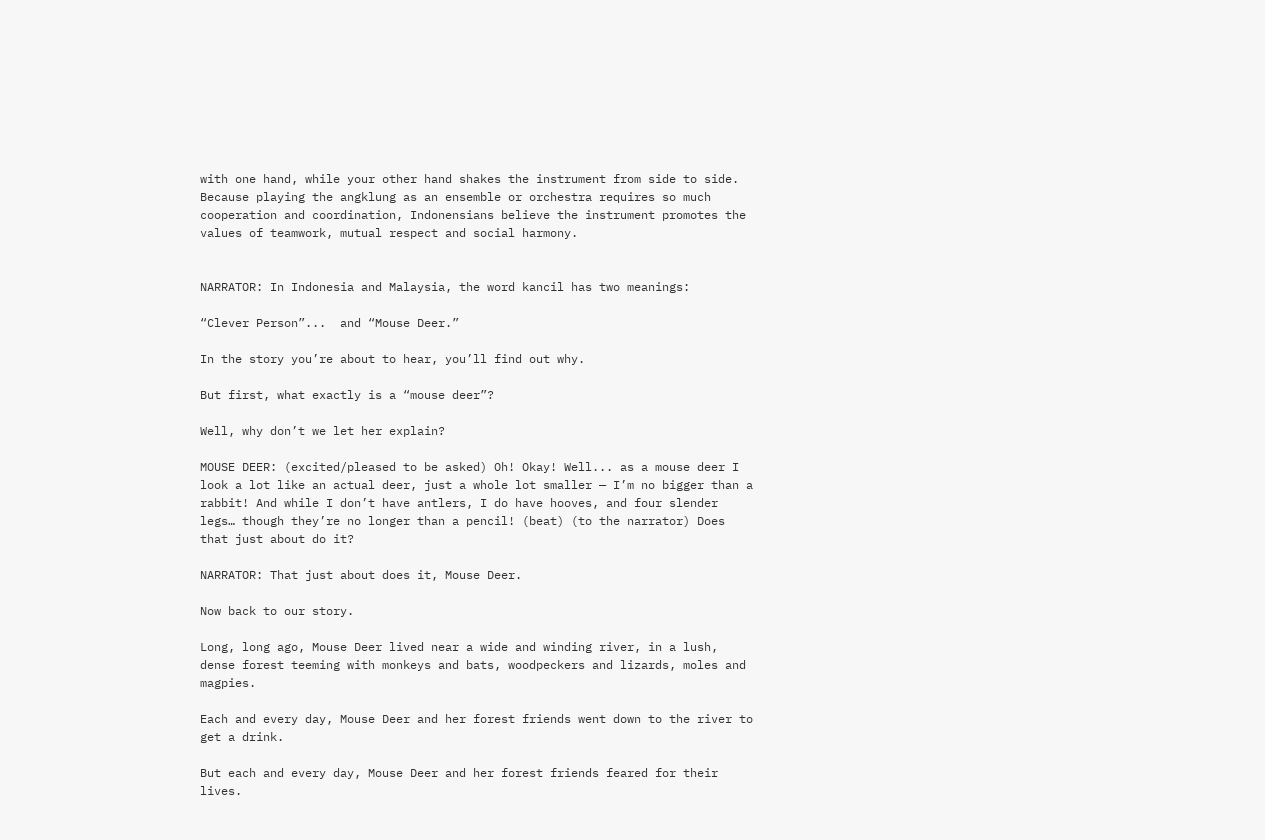with one hand, while your other hand shakes the instrument from side to side. Because playing the angklung as an ensemble or orchestra requires so much cooperation and coordination, Indonensians believe the instrument promotes the values of teamwork, mutual respect and social harmony.


NARRATOR: In Indonesia and Malaysia, the word kancil has two meanings:

“Clever Person”...  and “Mouse Deer.”

In the story you’re about to hear, you’ll find out why.

But first, what exactly is a “mouse deer”?

Well, why don’t we let her explain?

MOUSE DEER: (excited/pleased to be asked) Oh! Okay! Well... as a mouse deer I look a lot like an actual deer, just a whole lot smaller — I’m no bigger than a rabbit! And while I don’t have antlers, I do have hooves, and four slender legs… though they’re no longer than a pencil! (beat) (to the narrator) Does that just about do it?

NARRATOR: That just about does it, Mouse Deer.

Now back to our story.

Long, long ago, Mouse Deer lived near a wide and winding river, in a lush, dense forest teeming with monkeys and bats, woodpeckers and lizards, moles and magpies.

Each and every day, Mouse Deer and her forest friends went down to the river to get a drink.

But each and every day, Mouse Deer and her forest friends feared for their lives.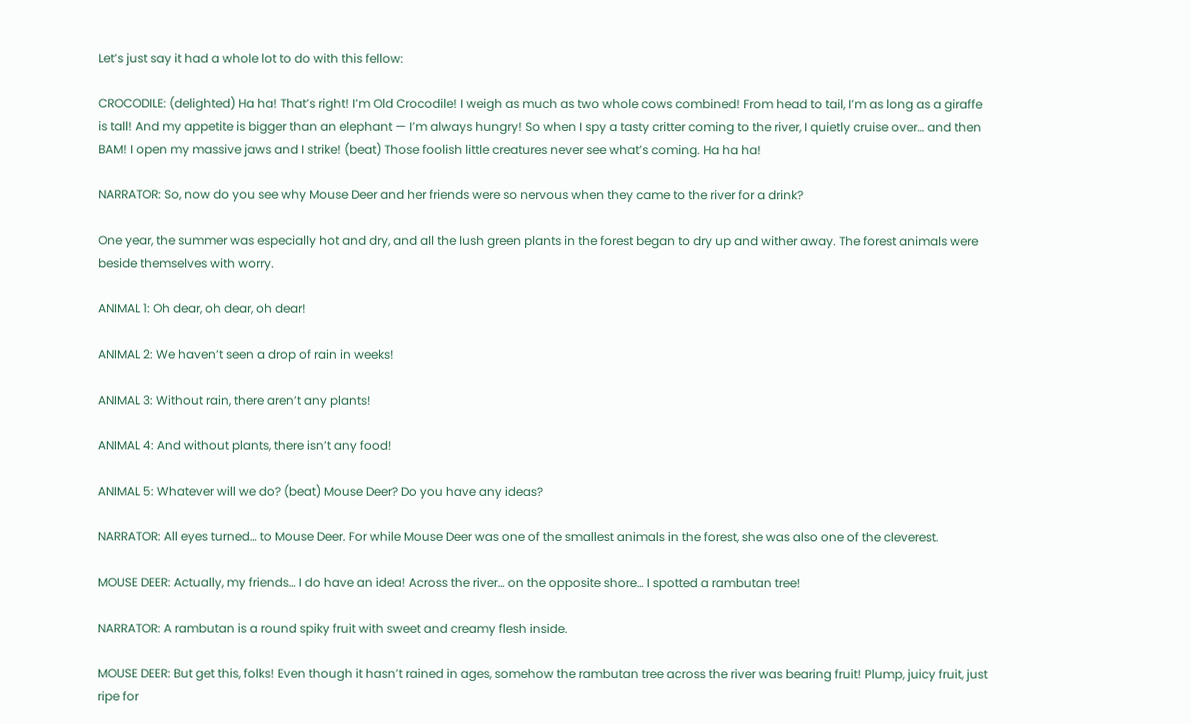Let’s just say it had a whole lot to do with this fellow:

CROCODILE: (delighted) Ha ha! That’s right! I’m Old Crocodile! I weigh as much as two whole cows combined! From head to tail, I’m as long as a giraffe is tall! And my appetite is bigger than an elephant — I’m always hungry! So when I spy a tasty critter coming to the river, I quietly cruise over… and then BAM! I open my massive jaws and I strike! (beat) Those foolish little creatures never see what’s coming. Ha ha ha!

NARRATOR: So, now do you see why Mouse Deer and her friends were so nervous when they came to the river for a drink?

One year, the summer was especially hot and dry, and all the lush green plants in the forest began to dry up and wither away. The forest animals were beside themselves with worry.

ANIMAL 1: Oh dear, oh dear, oh dear!

ANIMAL 2: We haven’t seen a drop of rain in weeks!

ANIMAL 3: Without rain, there aren’t any plants!

ANIMAL 4: And without plants, there isn’t any food!

ANIMAL 5: Whatever will we do? (beat) Mouse Deer? Do you have any ideas?

NARRATOR: All eyes turned… to Mouse Deer. For while Mouse Deer was one of the smallest animals in the forest, she was also one of the cleverest.

MOUSE DEER: Actually, my friends… I do have an idea! Across the river… on the opposite shore… I spotted a rambutan tree!

NARRATOR: A rambutan is a round spiky fruit with sweet and creamy flesh inside.

MOUSE DEER: But get this, folks! Even though it hasn’t rained in ages, somehow the rambutan tree across the river was bearing fruit! Plump, juicy fruit, just ripe for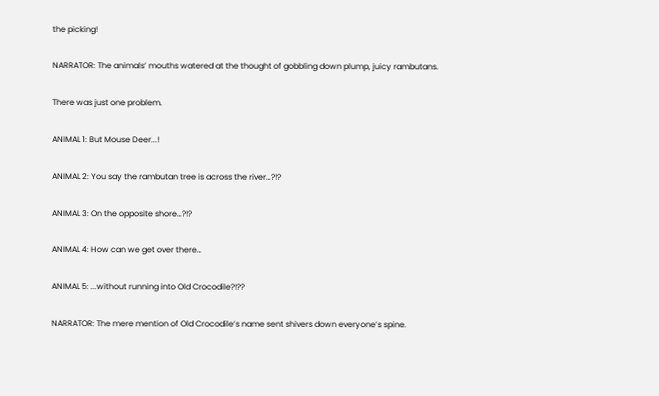the picking!

NARRATOR: The animals’ mouths watered at the thought of gobbling down plump, juicy rambutans.

There was just one problem.

ANIMAL 1: But Mouse Deer...!

ANIMAL 2: You say the rambutan tree is across the river…?!?

ANIMAL 3: On the opposite shore…?!?

ANIMAL 4: How can we get over there…

ANIMAL 5: ...without running into Old Crocodile?!??

NARRATOR: The mere mention of Old Crocodile’s name sent shivers down everyone’s spine.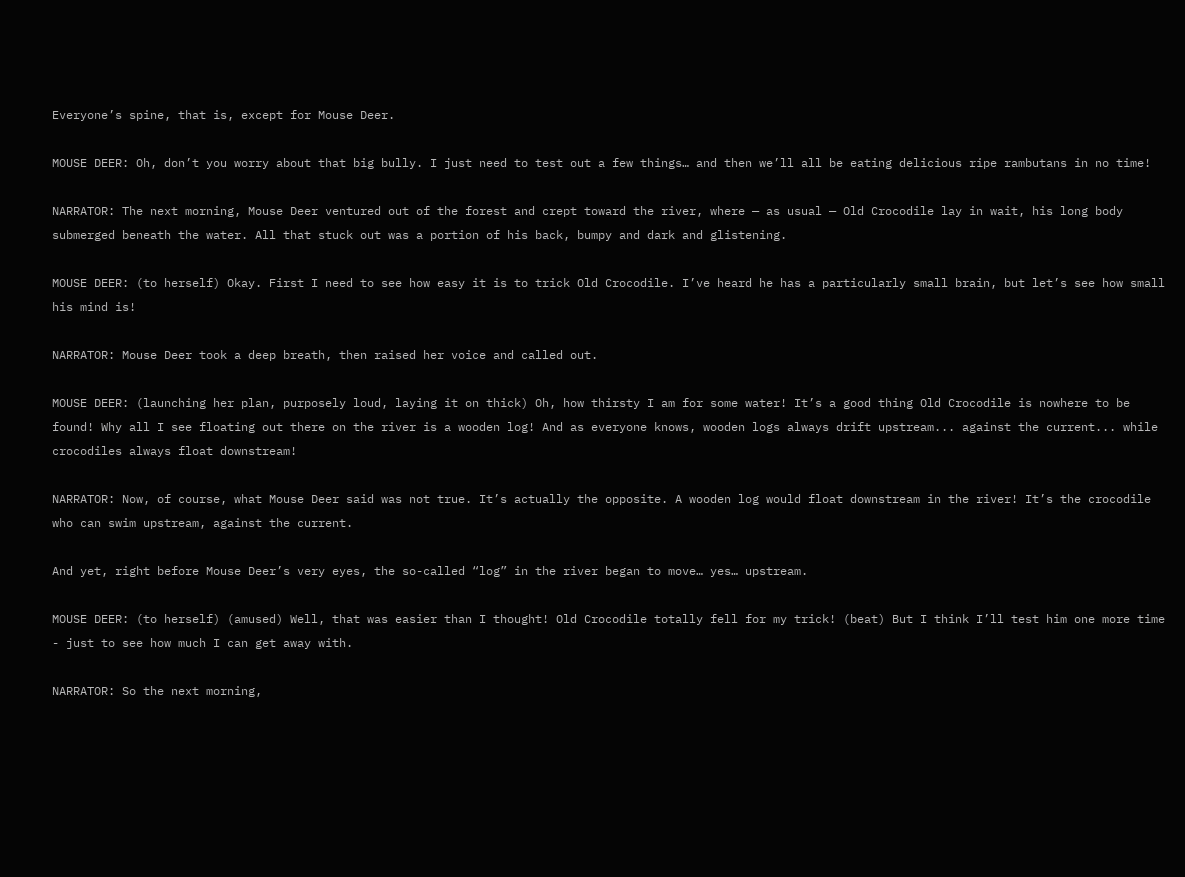Everyone’s spine, that is, except for Mouse Deer.

MOUSE DEER: Oh, don’t you worry about that big bully. I just need to test out a few things… and then we’ll all be eating delicious ripe rambutans in no time!

NARRATOR: The next morning, Mouse Deer ventured out of the forest and crept toward the river, where — as usual — Old Crocodile lay in wait, his long body submerged beneath the water. All that stuck out was a portion of his back, bumpy and dark and glistening.

MOUSE DEER: (to herself) Okay. First I need to see how easy it is to trick Old Crocodile. I’ve heard he has a particularly small brain, but let’s see how small his mind is!

NARRATOR: Mouse Deer took a deep breath, then raised her voice and called out.

MOUSE DEER: (launching her plan, purposely loud, laying it on thick) Oh, how thirsty I am for some water! It’s a good thing Old Crocodile is nowhere to be found! Why all I see floating out there on the river is a wooden log! And as everyone knows, wooden logs always drift upstream... against the current... while crocodiles always float downstream!

NARRATOR: Now, of course, what Mouse Deer said was not true. It’s actually the opposite. A wooden log would float downstream in the river! It’s the crocodile who can swim upstream, against the current.

And yet, right before Mouse Deer’s very eyes, the so-called “log” in the river began to move… yes… upstream.

MOUSE DEER: (to herself) (amused) Well, that was easier than I thought! Old Crocodile totally fell for my trick! (beat) But I think I’ll test him one more time - just to see how much I can get away with.

NARRATOR: So the next morning,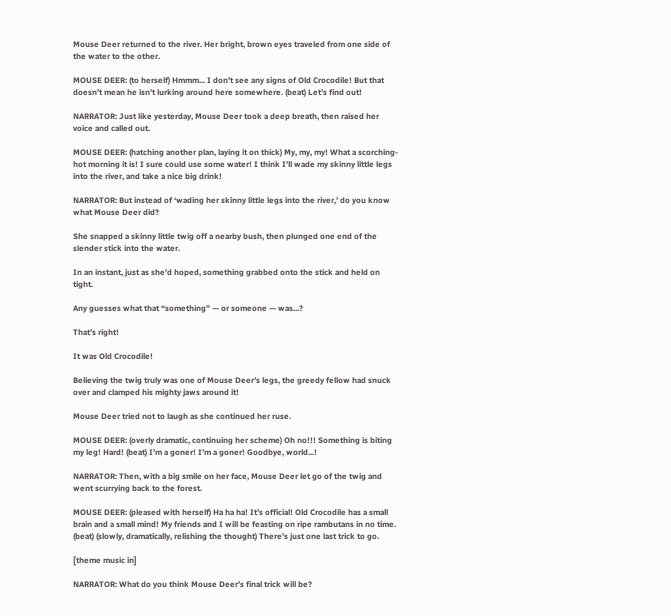Mouse Deer returned to the river. Her bright, brown eyes traveled from one side of the water to the other.

MOUSE DEER: (to herself) Hmmm... I don’t see any signs of Old Crocodile! But that doesn’t mean he isn’t lurking around here somewhere. (beat) Let’s find out!

NARRATOR: Just like yesterday, Mouse Deer took a deep breath, then raised her voice and called out.

MOUSE DEER: (hatching another plan, laying it on thick) My, my, my! What a scorching-hot morning it is! I sure could use some water! I think I’ll wade my skinny little legs into the river, and take a nice big drink!

NARRATOR: But instead of ‘wading her skinny little legs into the river,’ do you know what Mouse Deer did?

She snapped a skinny little twig off a nearby bush, then plunged one end of the slender stick into the water.

In an instant, just as she’d hoped, something grabbed onto the stick and held on tight.

Any guesses what that “something” — or someone — was...?

That’s right!

It was Old Crocodile!

Believing the twig truly was one of Mouse Deer’s legs, the greedy fellow had snuck over and clamped his mighty jaws around it!

Mouse Deer tried not to laugh as she continued her ruse.

MOUSE DEER: (overly dramatic, continuing her scheme) Oh no!!! Something is biting my leg! Hard! (beat) I’m a goner! I’m a goner! Goodbye, world...!

NARRATOR: Then, with a big smile on her face, Mouse Deer let go of the twig and went scurrying back to the forest.

MOUSE DEER: (pleased with herself) Ha ha ha! It’s official! Old Crocodile has a small brain and a small mind! My friends and I will be feasting on ripe rambutans in no time. (beat) (slowly, dramatically, relishing the thought) There’s just one last trick to go.

[theme music in]

NARRATOR: What do you think Mouse Deer’s final trick will be?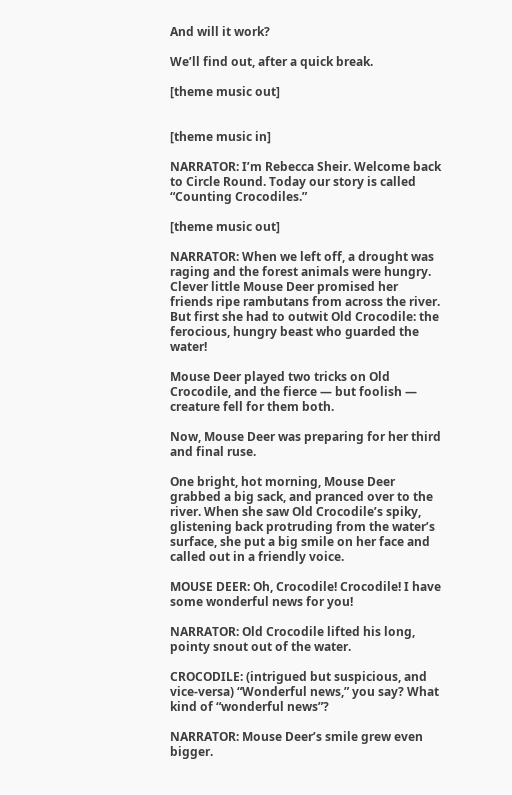And will it work?

We’ll find out, after a quick break.

[theme music out]


[theme music in]

NARRATOR: I’m Rebecca Sheir. Welcome back to Circle Round. Today our story is called “Counting Crocodiles.”

[theme music out]

NARRATOR: When we left off, a drought was raging and the forest animals were hungry. Clever little Mouse Deer promised her friends ripe rambutans from across the river. But first she had to outwit Old Crocodile: the ferocious, hungry beast who guarded the water!

Mouse Deer played two tricks on Old Crocodile, and the fierce — but foolish — creature fell for them both.

Now, Mouse Deer was preparing for her third and final ruse.

One bright, hot morning, Mouse Deer grabbed a big sack, and pranced over to the river. When she saw Old Crocodile’s spiky, glistening back protruding from the water’s surface, she put a big smile on her face and called out in a friendly voice.

MOUSE DEER: Oh, Crocodile! Crocodile! I have some wonderful news for you!

NARRATOR: Old Crocodile lifted his long, pointy snout out of the water.

CROCODILE: (intrigued but suspicious, and vice-versa) “Wonderful news,” you say? What kind of “wonderful news”?

NARRATOR: Mouse Deer’s smile grew even bigger.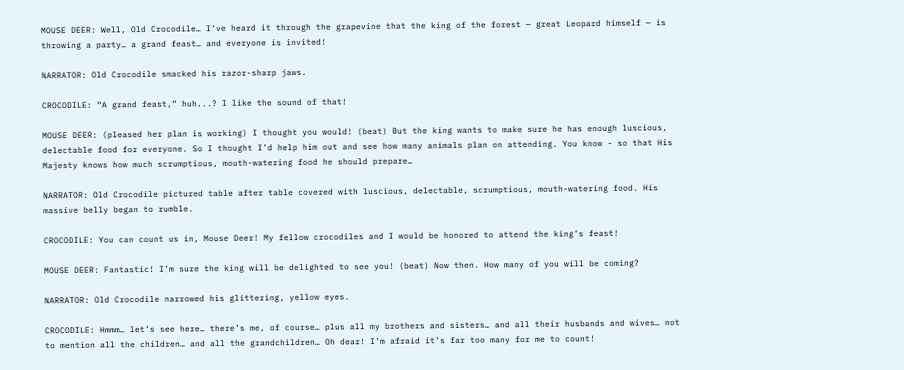MOUSE DEER: Well, Old Crocodile… I’ve heard it through the grapevine that the king of the forest — great Leopard himself — is throwing a party… a grand feast… and everyone is invited!

NARRATOR: Old Crocodile smacked his razor-sharp jaws.

CROCODILE: “A grand feast,” huh...? I like the sound of that!

MOUSE DEER: (pleased her plan is working) I thought you would! (beat) But the king wants to make sure he has enough luscious, delectable food for everyone. So I thought I’d help him out and see how many animals plan on attending. You know - so that His Majesty knows how much scrumptious, mouth-watering food he should prepare…

NARRATOR: Old Crocodile pictured table after table covered with luscious, delectable, scrumptious, mouth-watering food. His massive belly began to rumble.

CROCODILE: You can count us in, Mouse Deer! My fellow crocodiles and I would be honored to attend the king’s feast!

MOUSE DEER: Fantastic! I’m sure the king will be delighted to see you! (beat) Now then. How many of you will be coming?

NARRATOR: Old Crocodile narrowed his glittering, yellow eyes.

CROCODILE: Hmmm… let’s see here… there’s me, of course… plus all my brothers and sisters… and all their husbands and wives… not to mention all the children… and all the grandchildren… Oh dear! I’m afraid it’s far too many for me to count!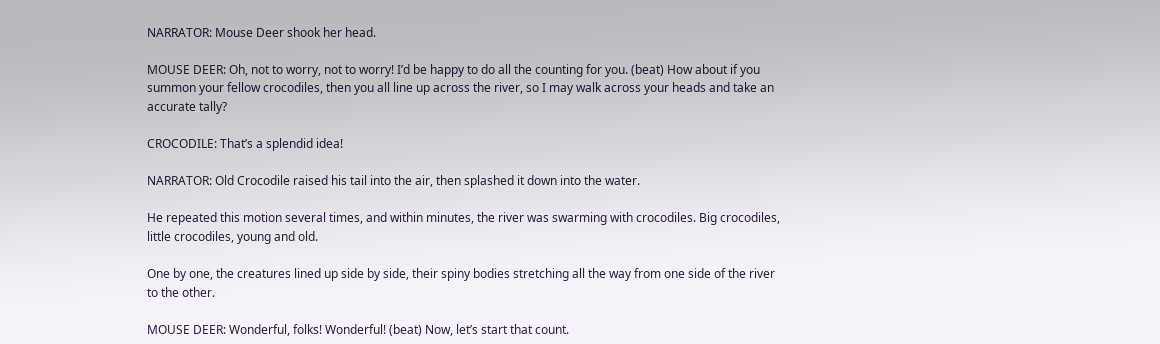NARRATOR: Mouse Deer shook her head.

MOUSE DEER: Oh, not to worry, not to worry! I’d be happy to do all the counting for you. (beat) How about if you summon your fellow crocodiles, then you all line up across the river, so I may walk across your heads and take an accurate tally?

CROCODILE: That’s a splendid idea!

NARRATOR: Old Crocodile raised his tail into the air, then splashed it down into the water.

He repeated this motion several times, and within minutes, the river was swarming with crocodiles. Big crocodiles, little crocodiles, young and old.

One by one, the creatures lined up side by side, their spiny bodies stretching all the way from one side of the river to the other.

MOUSE DEER: Wonderful, folks! Wonderful! (beat) Now, let’s start that count.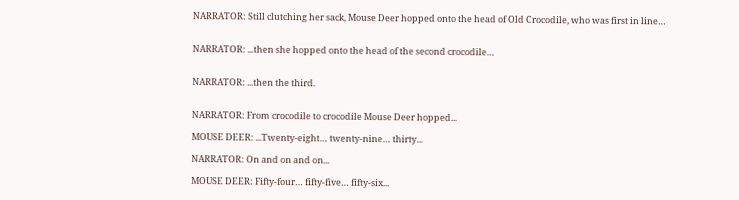NARRATOR: Still clutching her sack, Mouse Deer hopped onto the head of Old Crocodile, who was first in line…


NARRATOR: ...then she hopped onto the head of the second crocodile…


NARRATOR: ...then the third.


NARRATOR: From crocodile to crocodile Mouse Deer hopped...

MOUSE DEER: ...Twenty-eight… twenty-nine… thirty...

NARRATOR: On and on and on...

MOUSE DEER: Fifty-four… fifty-five… fifty-six...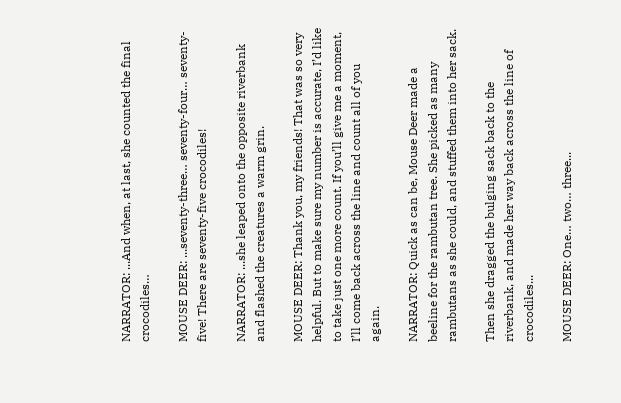NARRATOR: ...And when, at last, she counted the final crocodiles…

MOUSE DEER: ...seventy-three… seventy-four… seventy-five! There are seventy-five crocodiles!

NARRATOR: ...she leaped onto the opposite riverbank and flashed the creatures a warm grin.

MOUSE DEER: Thank you, my friends! That was so very helpful. But to make sure my number is accurate, I’d like to take just one more count. If you’ll give me a moment, I’ll come back across the line and count all of you again.

NARRATOR: Quick as can be, Mouse Deer made a beeline for the rambutan tree. She picked as many rambutans as she could, and stuffed them into her sack.

Then she dragged the bulging sack back to the riverbank, and made her way back across the line of crocodiles...

MOUSE DEER: One… two… three...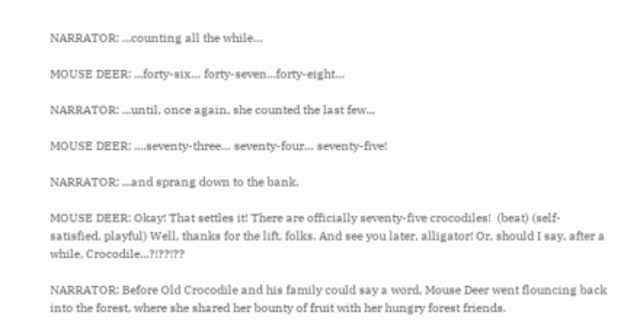NARRATOR: ...counting all the while…

MOUSE DEER: ...forty-six… forty-seven...forty-eight…

NARRATOR: ...until, once again, she counted the last few...

MOUSE DEER: ....seventy-three… seventy-four… seventy-five!

NARRATOR: ...and sprang down to the bank.

MOUSE DEER: Okay! That settles it! There are officially seventy-five crocodiles!  (beat) (self-satisfied, playful) Well, thanks for the lift, folks. And see you later, alligator! Or, should I say, after a while, Crocodile...?!??!??

NARRATOR: Before Old Crocodile and his family could say a word, Mouse Deer went flouncing back into the forest, where she shared her bounty of fruit with her hungry forest friends.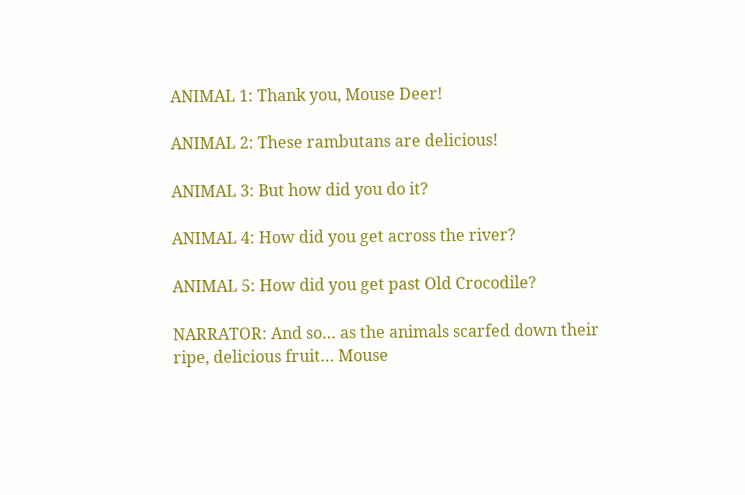ANIMAL 1: Thank you, Mouse Deer!

ANIMAL 2: These rambutans are delicious!

ANIMAL 3: But how did you do it?

ANIMAL 4: How did you get across the river?

ANIMAL 5: How did you get past Old Crocodile?

NARRATOR: And so… as the animals scarfed down their ripe, delicious fruit… Mouse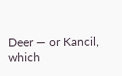Deer — or Kancil, which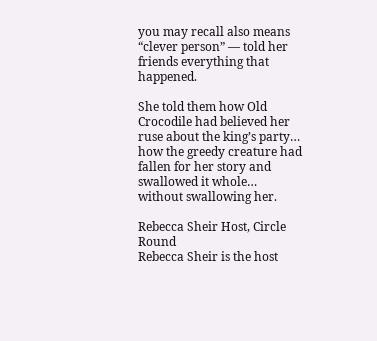you may recall also means “clever person” — told her friends everything that happened.

She told them how Old Crocodile had believed her ruse about the king’s party… how the greedy creature had fallen for her story and swallowed it whole… without swallowing her.

Rebecca Sheir Host, Circle Round
Rebecca Sheir is the host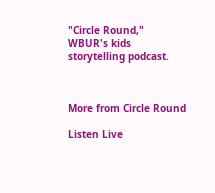"Circle Round," WBUR's kids storytelling podcast.



More from Circle Round

Listen Live